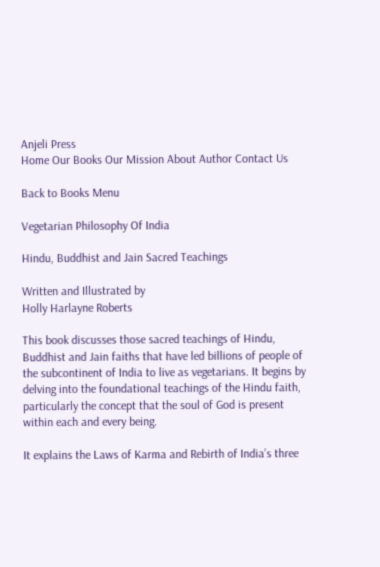Anjeli Press
Home Our Books Our Mission About Author Contact Us

Back to Books Menu

Vegetarian Philosophy Of India

Hindu, Buddhist and Jain Sacred Teachings

Written and Illustrated by
Holly Harlayne Roberts

This book discusses those sacred teachings of Hindu, Buddhist and Jain faiths that have led billions of people of the subcontinent of India to live as vegetarians. It begins by delving into the foundational teachings of the Hindu faith, particularly the concept that the soul of God is present within each and every being.

It explains the Laws of Karma and Rebirth of India’s three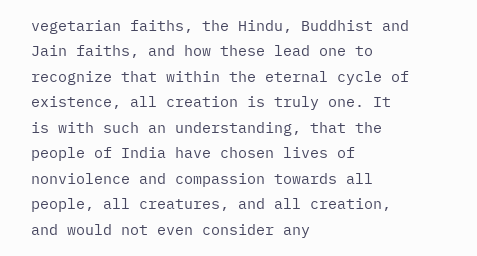vegetarian faiths, the Hindu, Buddhist and Jain faiths, and how these lead one to recognize that within the eternal cycle of existence, all creation is truly one. It is with such an understanding, that the people of India have chosen lives of nonviolence and compassion towards all people, all creatures, and all creation, and would not even consider any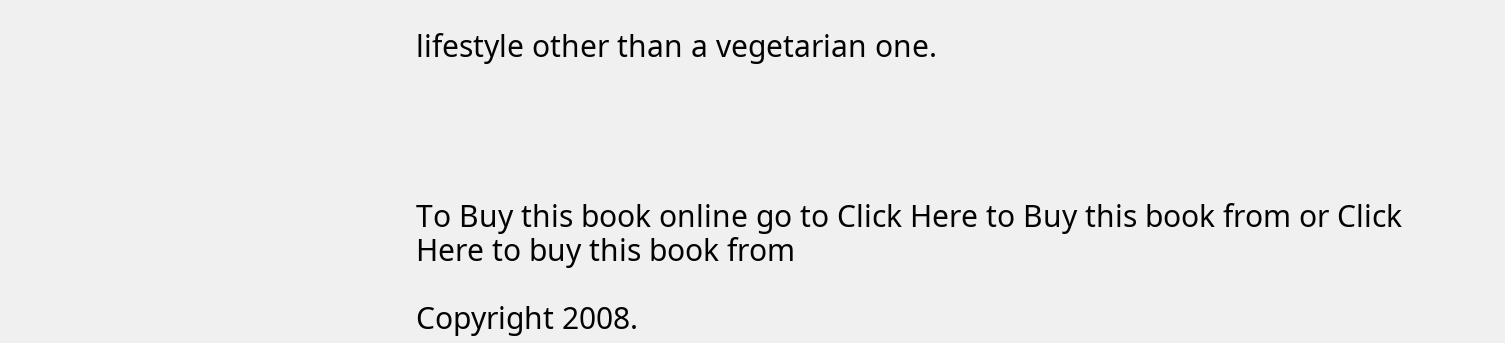lifestyle other than a vegetarian one.




To Buy this book online go to Click Here to Buy this book from or Click Here to buy this book from

Copyright 2008.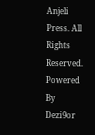Anjeli Press. All Rights Reserved.
Powered By Dezi9or